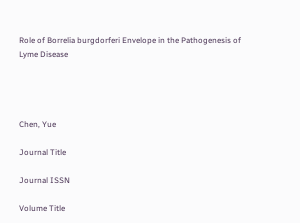Role of Borrelia burgdorferi Envelope in the Pathogenesis of Lyme Disease




Chen, Yue

Journal Title

Journal ISSN

Volume Title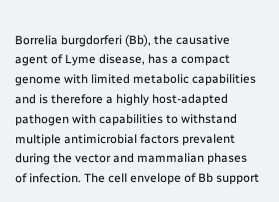Borrelia burgdorferi (Bb), the causative agent of Lyme disease, has a compact genome with limited metabolic capabilities and is therefore a highly host-adapted pathogen with capabilities to withstand multiple antimicrobial factors prevalent during the vector and mammalian phases of infection. The cell envelope of Bb support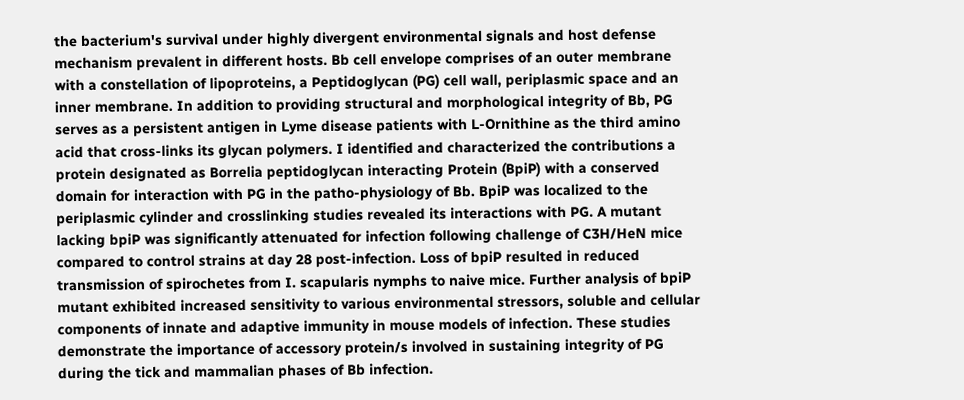the bacterium's survival under highly divergent environmental signals and host defense mechanism prevalent in different hosts. Bb cell envelope comprises of an outer membrane with a constellation of lipoproteins, a Peptidoglycan (PG) cell wall, periplasmic space and an inner membrane. In addition to providing structural and morphological integrity of Bb, PG serves as a persistent antigen in Lyme disease patients with L-Ornithine as the third amino acid that cross-links its glycan polymers. I identified and characterized the contributions a protein designated as Borrelia peptidoglycan interacting Protein (BpiP) with a conserved domain for interaction with PG in the patho-physiology of Bb. BpiP was localized to the periplasmic cylinder and crosslinking studies revealed its interactions with PG. A mutant lacking bpiP was significantly attenuated for infection following challenge of C3H/HeN mice compared to control strains at day 28 post-infection. Loss of bpiP resulted in reduced transmission of spirochetes from I. scapularis nymphs to naive mice. Further analysis of bpiP mutant exhibited increased sensitivity to various environmental stressors, soluble and cellular components of innate and adaptive immunity in mouse models of infection. These studies demonstrate the importance of accessory protein/s involved in sustaining integrity of PG during the tick and mammalian phases of Bb infection.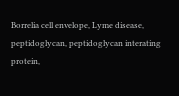Borrelia cell envelope, Lyme disease, peptidoglycan, peptidoglycan interating protein,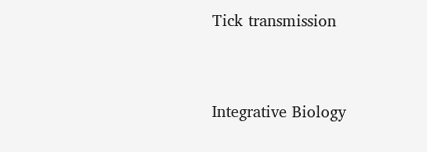Tick transmission



Integrative Biology